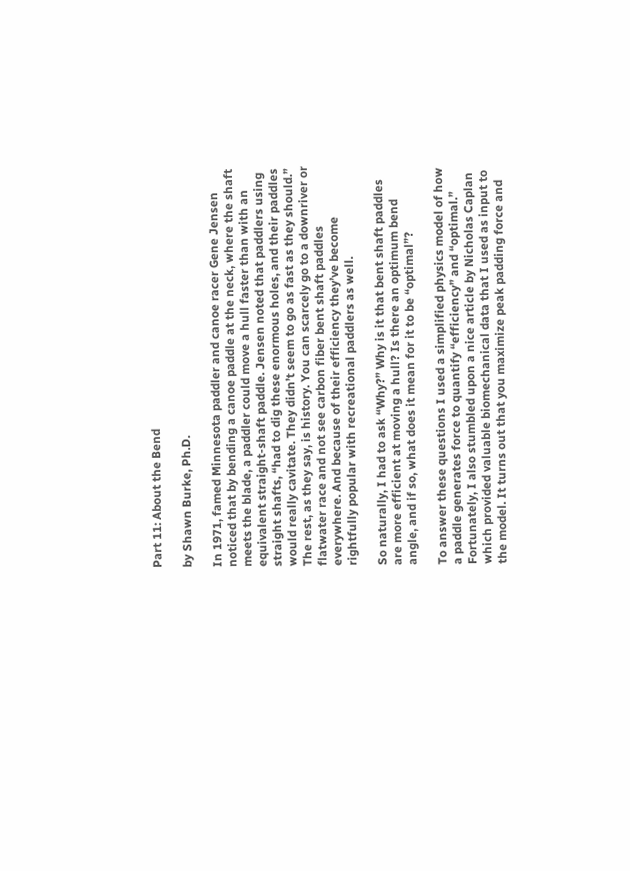Part 11: About the Bend

by Shawn Burke, Ph.D.

In 1971, famed Minnesota paddler and canoe racer Gene Jensen noticed that by bending a canoe paddle at the neck, where the shaft meets the blade, a paddler could move a hull faster than with an equivalent straight-shaft paddle. Jensen noted that paddlers using straight shafts, “had to dig these enormous holes, and their paddles would really cavitate. They didn’t seem to go as fast as they should.” The rest, as they say, is history. You can scarcely go to a downriver or flatwater race and not see carbon fiber bent shaft paddles everywhere. And because of their efficiency they’ve become rightfully popular with recreational paddlers as well.

So naturally, I had to ask “Why?” Why is it that bent shaft paddles are more efficient at moving a hull? Is there an optimum bend angle, and if so, what does it mean for it to be “optimal”?

To answer these questions I used a simplified physics model of how a paddle generates force to quantify “efficiency” and “optimal.” Fortunately, I also stumbled upon a nice article by Nicholas Caplan which provided valuable biomechanical data that I used as input to the model. It turns out that you maximize peak padding force and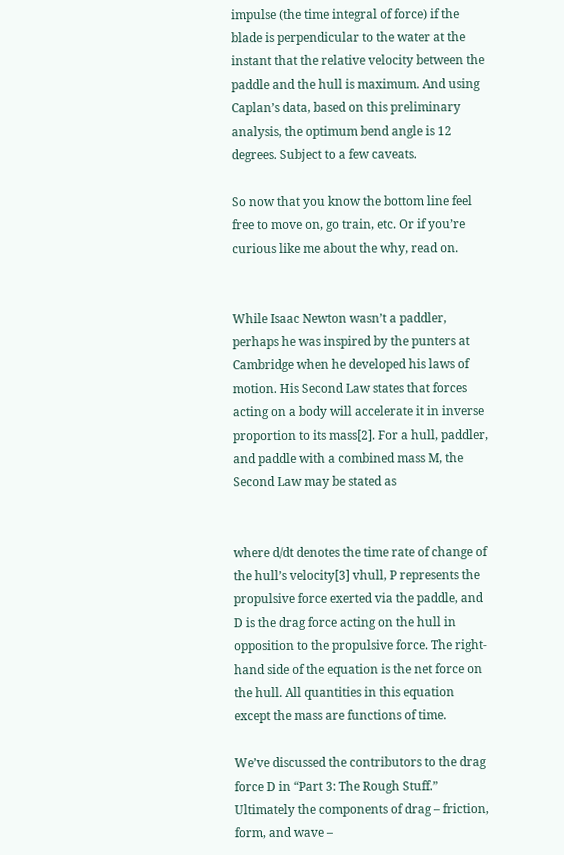impulse (the time integral of force) if the blade is perpendicular to the water at the instant that the relative velocity between the paddle and the hull is maximum. And using Caplan’s data, based on this preliminary analysis, the optimum bend angle is 12 degrees. Subject to a few caveats.

So now that you know the bottom line feel free to move on, go train, etc. Or if you’re curious like me about the why, read on.


While Isaac Newton wasn’t a paddler, perhaps he was inspired by the punters at Cambridge when he developed his laws of motion. His Second Law states that forces acting on a body will accelerate it in inverse proportion to its mass[2]. For a hull, paddler, and paddle with a combined mass M, the Second Law may be stated as


where d/dt denotes the time rate of change of the hull’s velocity[3] vhull, P represents the propulsive force exerted via the paddle, and D is the drag force acting on the hull in opposition to the propulsive force. The right-hand side of the equation is the net force on the hull. All quantities in this equation except the mass are functions of time.

We’ve discussed the contributors to the drag force D in “Part 3: The Rough Stuff.” Ultimately the components of drag – friction, form, and wave –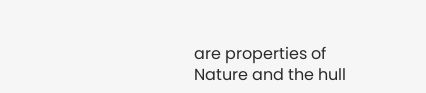are properties of Nature and the hull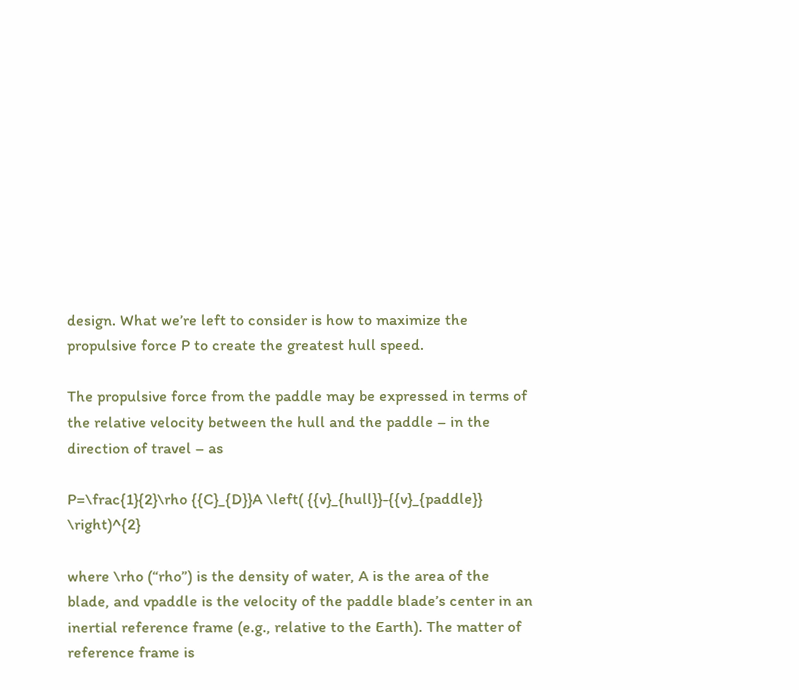design. What we’re left to consider is how to maximize the propulsive force P to create the greatest hull speed.

The propulsive force from the paddle may be expressed in terms of the relative velocity between the hull and the paddle – in the direction of travel – as

P=\frac{1}{2}\rho {{C}_{D}}A \left( {{v}_{hull}}-{{v}_{paddle}} \right)^{2}

where \rho (“rho”) is the density of water, A is the area of the blade, and vpaddle is the velocity of the paddle blade’s center in an inertial reference frame (e.g., relative to the Earth). The matter of reference frame is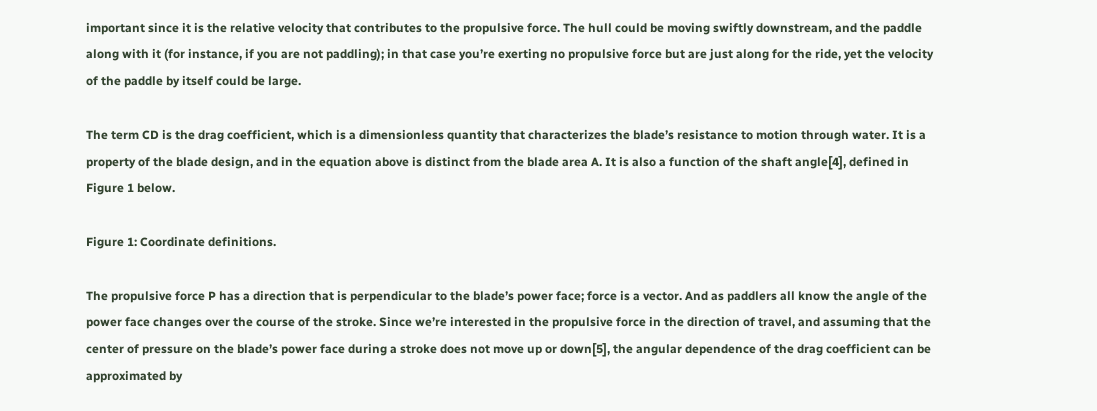important since it is the relative velocity that contributes to the propulsive force. The hull could be moving swiftly downstream, and the paddle along with it (for instance, if you are not paddling); in that case you’re exerting no propulsive force but are just along for the ride, yet the velocity of the paddle by itself could be large.

The term CD is the drag coefficient, which is a dimensionless quantity that characterizes the blade’s resistance to motion through water. It is a property of the blade design, and in the equation above is distinct from the blade area A. It is also a function of the shaft angle[4], defined in Figure 1 below.

Figure 1: Coordinate definitions.

The propulsive force P has a direction that is perpendicular to the blade’s power face; force is a vector. And as paddlers all know the angle of the power face changes over the course of the stroke. Since we’re interested in the propulsive force in the direction of travel, and assuming that the center of pressure on the blade’s power face during a stroke does not move up or down[5], the angular dependence of the drag coefficient can be approximated by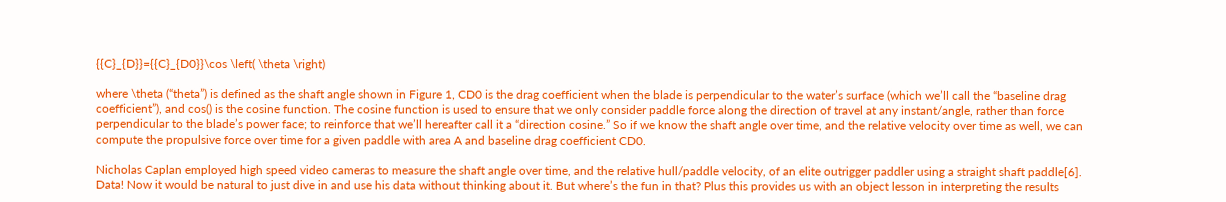{{C}_{D}}={{C}_{D0}}\cos \left( \theta \right)

where \theta (“theta”) is defined as the shaft angle shown in Figure 1, CD0 is the drag coefficient when the blade is perpendicular to the water’s surface (which we’ll call the “baseline drag coefficient”), and cos() is the cosine function. The cosine function is used to ensure that we only consider paddle force along the direction of travel at any instant/angle, rather than force perpendicular to the blade’s power face; to reinforce that we’ll hereafter call it a “direction cosine.” So if we know the shaft angle over time, and the relative velocity over time as well, we can compute the propulsive force over time for a given paddle with area A and baseline drag coefficient CD0.

Nicholas Caplan employed high speed video cameras to measure the shaft angle over time, and the relative hull/paddle velocity, of an elite outrigger paddler using a straight shaft paddle[6]. Data! Now it would be natural to just dive in and use his data without thinking about it. But where’s the fun in that? Plus this provides us with an object lesson in interpreting the results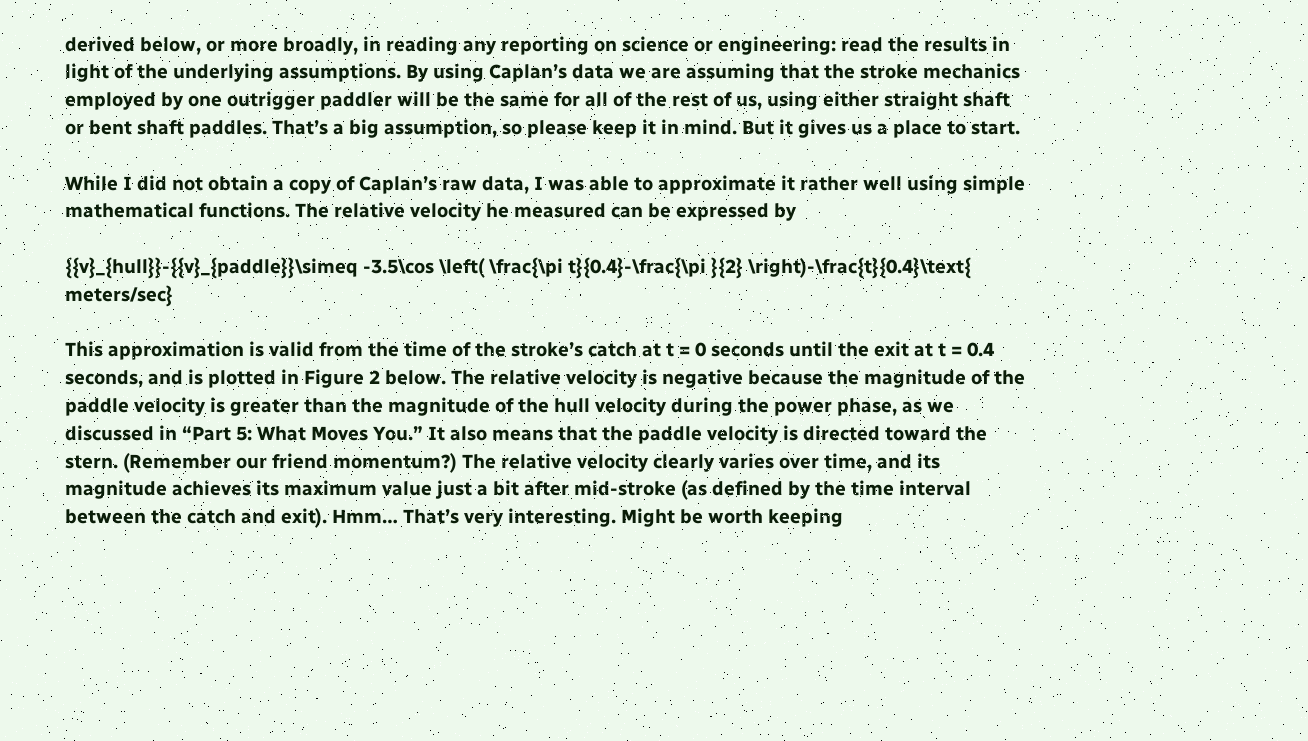derived below, or more broadly, in reading any reporting on science or engineering: read the results in light of the underlying assumptions. By using Caplan’s data we are assuming that the stroke mechanics employed by one outrigger paddler will be the same for all of the rest of us, using either straight shaft or bent shaft paddles. That’s a big assumption, so please keep it in mind. But it gives us a place to start.

While I did not obtain a copy of Caplan’s raw data, I was able to approximate it rather well using simple mathematical functions. The relative velocity he measured can be expressed by

{{v}_{hull}}-{{v}_{paddle}}\simeq -3.5\cos \left( \frac{\pi t}{0.4}-\frac{\pi }{2} \right)-\frac{t}{0.4}\text{ meters/sec}

This approximation is valid from the time of the stroke’s catch at t = 0 seconds until the exit at t = 0.4 seconds, and is plotted in Figure 2 below. The relative velocity is negative because the magnitude of the paddle velocity is greater than the magnitude of the hull velocity during the power phase, as we discussed in “Part 5: What Moves You.” It also means that the paddle velocity is directed toward the stern. (Remember our friend momentum?) The relative velocity clearly varies over time, and its magnitude achieves its maximum value just a bit after mid-stroke (as defined by the time interval between the catch and exit). Hmm… That’s very interesting. Might be worth keeping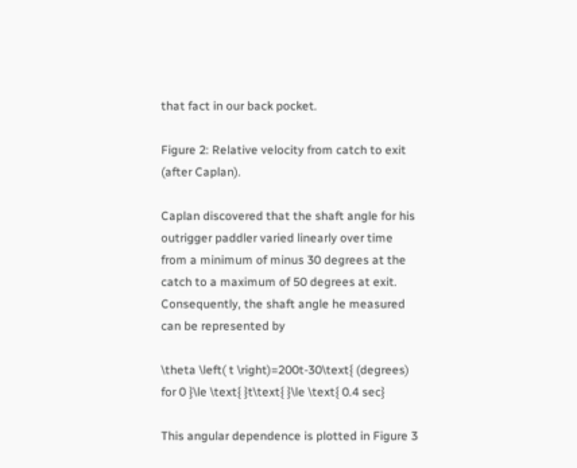that fact in our back pocket.

Figure 2: Relative velocity from catch to exit (after Caplan).

Caplan discovered that the shaft angle for his outrigger paddler varied linearly over time from a minimum of minus 30 degrees at the catch to a maximum of 50 degrees at exit. Consequently, the shaft angle he measured can be represented by

\theta \left( t \right)=200t-30\text{ (degrees) for 0 }\le \text{ }t\text{ }\le \text{ 0.4 sec}

This angular dependence is plotted in Figure 3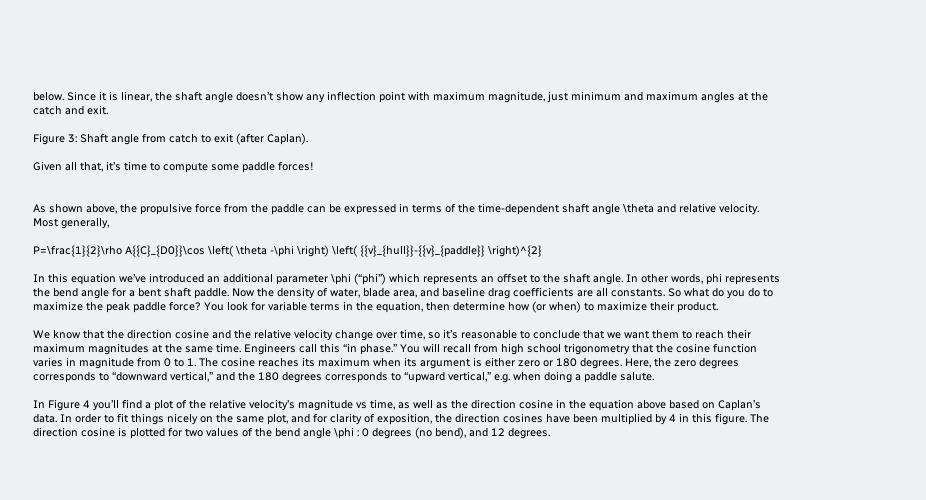below. Since it is linear, the shaft angle doesn’t show any inflection point with maximum magnitude, just minimum and maximum angles at the catch and exit.

Figure 3: Shaft angle from catch to exit (after Caplan).

Given all that, it’s time to compute some paddle forces!


As shown above, the propulsive force from the paddle can be expressed in terms of the time-dependent shaft angle \theta and relative velocity. Most generally,

P=\frac{1}{2}\rho A{{C}_{D0}}\cos \left( \theta -\phi \right) \left( {{v}_{hull}}-{{v}_{paddle}} \right)^{2}

In this equation we’ve introduced an additional parameter \phi (“phi”) which represents an offset to the shaft angle. In other words, phi represents the bend angle for a bent shaft paddle. Now the density of water, blade area, and baseline drag coefficients are all constants. So what do you do to maximize the peak paddle force? You look for variable terms in the equation, then determine how (or when) to maximize their product.

We know that the direction cosine and the relative velocity change over time, so it’s reasonable to conclude that we want them to reach their maximum magnitudes at the same time. Engineers call this “in phase.” You will recall from high school trigonometry that the cosine function varies in magnitude from 0 to 1. The cosine reaches its maximum when its argument is either zero or 180 degrees. Here, the zero degrees corresponds to “downward vertical,” and the 180 degrees corresponds to “upward vertical,” e.g. when doing a paddle salute.

In Figure 4 you’ll find a plot of the relative velocity’s magnitude vs time, as well as the direction cosine in the equation above based on Caplan’s data. In order to fit things nicely on the same plot, and for clarity of exposition, the direction cosines have been multiplied by 4 in this figure. The direction cosine is plotted for two values of the bend angle \phi : 0 degrees (no bend), and 12 degrees.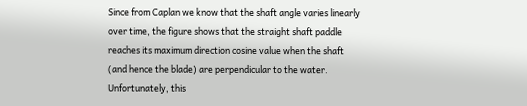Since from Caplan we know that the shaft angle varies linearly over time, the figure shows that the straight shaft paddle reaches its maximum direction cosine value when the shaft (and hence the blade) are perpendicular to the water. Unfortunately, this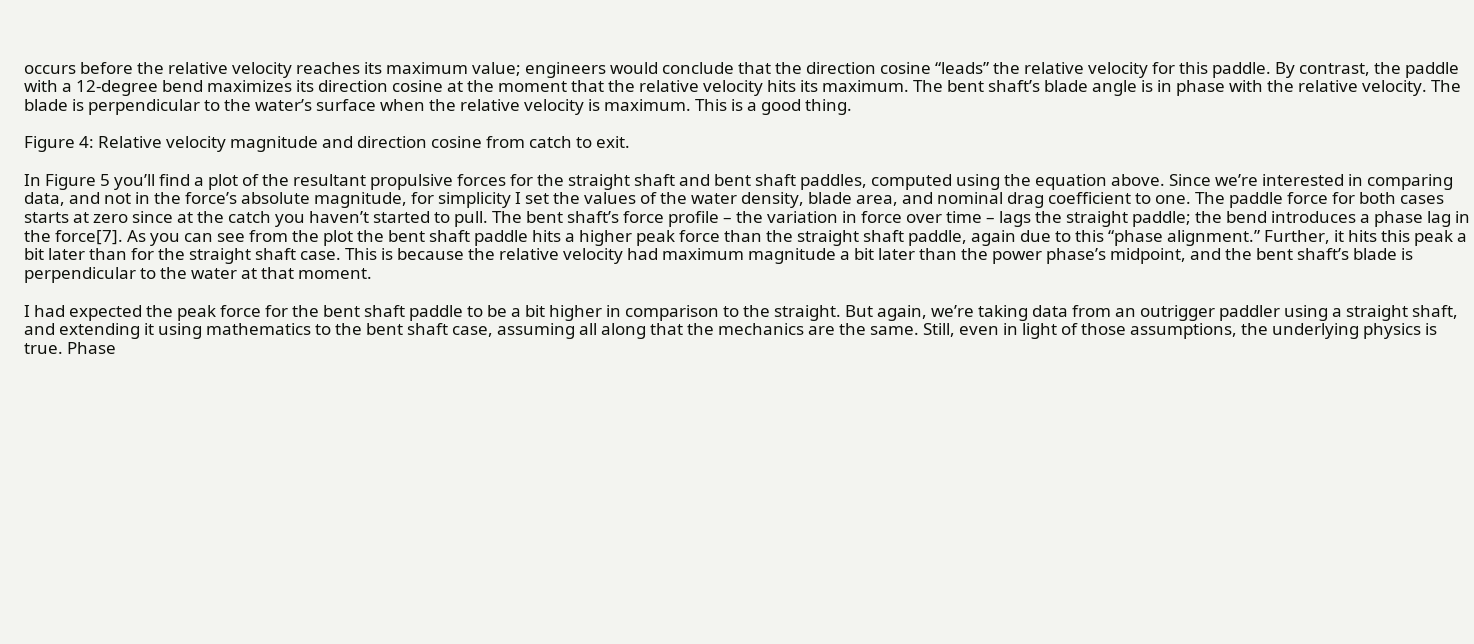occurs before the relative velocity reaches its maximum value; engineers would conclude that the direction cosine “leads” the relative velocity for this paddle. By contrast, the paddle with a 12-degree bend maximizes its direction cosine at the moment that the relative velocity hits its maximum. The bent shaft’s blade angle is in phase with the relative velocity. The blade is perpendicular to the water’s surface when the relative velocity is maximum. This is a good thing.

Figure 4: Relative velocity magnitude and direction cosine from catch to exit.

In Figure 5 you’ll find a plot of the resultant propulsive forces for the straight shaft and bent shaft paddles, computed using the equation above. Since we’re interested in comparing data, and not in the force’s absolute magnitude, for simplicity I set the values of the water density, blade area, and nominal drag coefficient to one. The paddle force for both cases starts at zero since at the catch you haven’t started to pull. The bent shaft’s force profile – the variation in force over time – lags the straight paddle; the bend introduces a phase lag in the force[7]. As you can see from the plot the bent shaft paddle hits a higher peak force than the straight shaft paddle, again due to this “phase alignment.” Further, it hits this peak a bit later than for the straight shaft case. This is because the relative velocity had maximum magnitude a bit later than the power phase’s midpoint, and the bent shaft’s blade is perpendicular to the water at that moment.

I had expected the peak force for the bent shaft paddle to be a bit higher in comparison to the straight. But again, we’re taking data from an outrigger paddler using a straight shaft, and extending it using mathematics to the bent shaft case, assuming all along that the mechanics are the same. Still, even in light of those assumptions, the underlying physics is true. Phase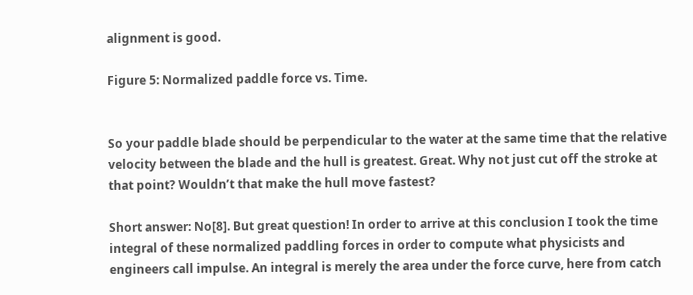alignment is good.

Figure 5: Normalized paddle force vs. Time.


So your paddle blade should be perpendicular to the water at the same time that the relative velocity between the blade and the hull is greatest. Great. Why not just cut off the stroke at that point? Wouldn’t that make the hull move fastest?

Short answer: No[8]. But great question! In order to arrive at this conclusion I took the time integral of these normalized paddling forces in order to compute what physicists and engineers call impulse. An integral is merely the area under the force curve, here from catch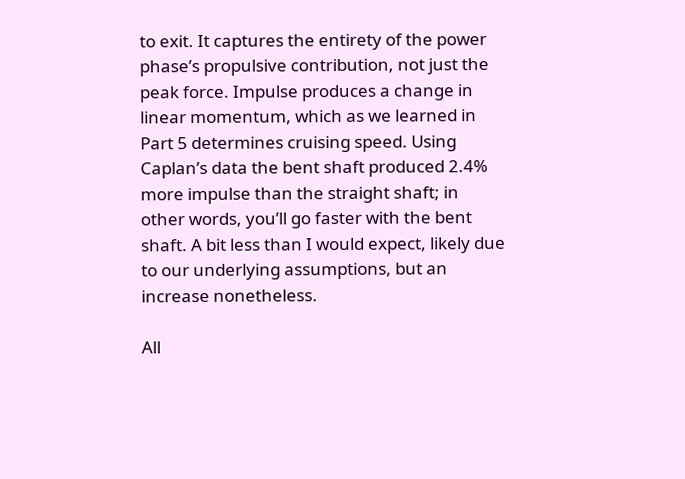to exit. It captures the entirety of the power phase’s propulsive contribution, not just the peak force. Impulse produces a change in linear momentum, which as we learned in Part 5 determines cruising speed. Using Caplan’s data the bent shaft produced 2.4% more impulse than the straight shaft; in other words, you’ll go faster with the bent shaft. A bit less than I would expect, likely due to our underlying assumptions, but an increase nonetheless.

All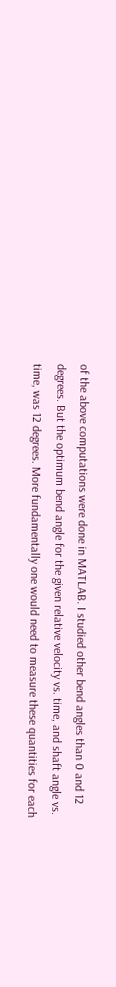of the above computations were done in MATLAB. I studied other bend angles than 0 and 12 degrees. But the optimum bend angle for the given relative velocity vs. time, and shaft angle vs. time, was 12 degrees. More fundamentally one would need to measure these quantities for each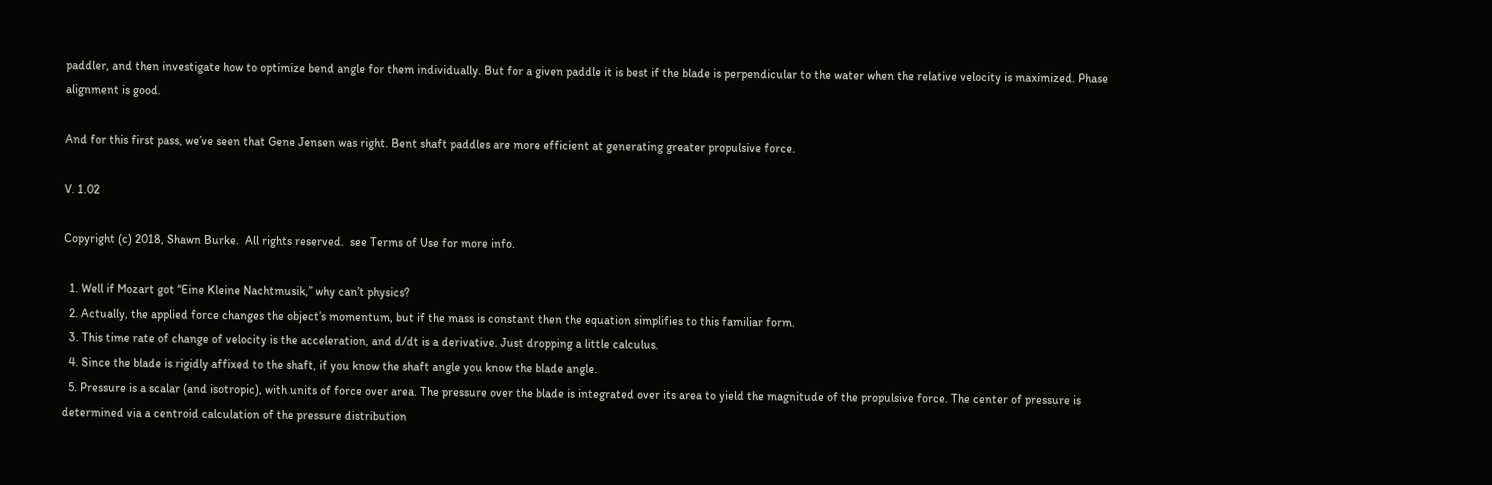paddler, and then investigate how to optimize bend angle for them individually. But for a given paddle it is best if the blade is perpendicular to the water when the relative velocity is maximized. Phase alignment is good.

And for this first pass, we’ve seen that Gene Jensen was right. Bent shaft paddles are more efficient at generating greater propulsive force.

V. 1.02

Copyright (c) 2018, Shawn Burke.  All rights reserved.  see Terms of Use for more info.

  1. Well if Mozart got “Eine Kleine Nachtmusik,” why can’t physics?
  2. Actually, the applied force changes the object’s momentum, but if the mass is constant then the equation simplifies to this familiar form.
  3. This time rate of change of velocity is the acceleration, and d/dt is a derivative. Just dropping a little calculus.
  4. Since the blade is rigidly affixed to the shaft, if you know the shaft angle you know the blade angle.
  5. Pressure is a scalar (and isotropic), with units of force over area. The pressure over the blade is integrated over its area to yield the magnitude of the propulsive force. The center of pressure is determined via a centroid calculation of the pressure distribution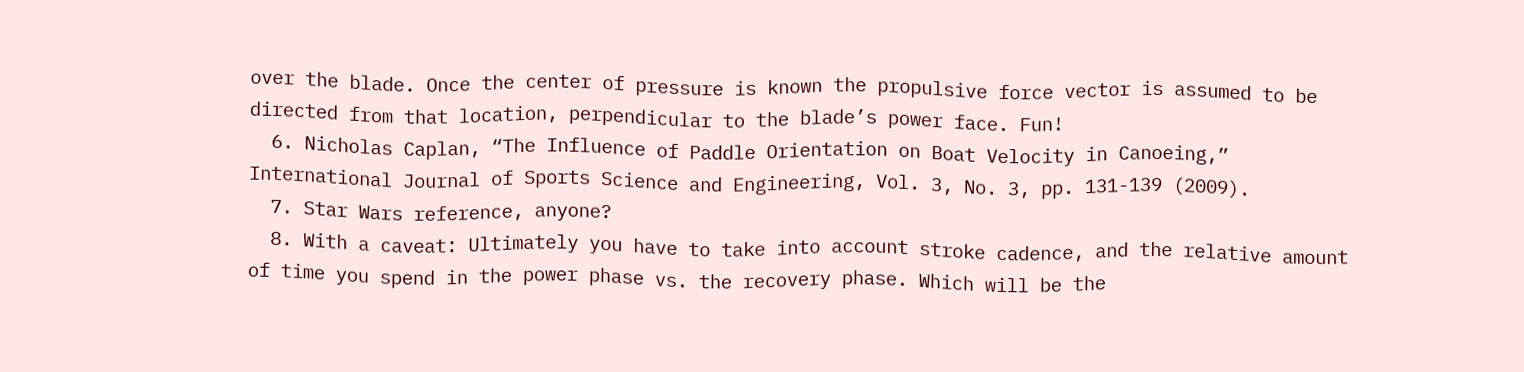over the blade. Once the center of pressure is known the propulsive force vector is assumed to be directed from that location, perpendicular to the blade’s power face. Fun!
  6. Nicholas Caplan, “The Influence of Paddle Orientation on Boat Velocity in Canoeing,” International Journal of Sports Science and Engineering, Vol. 3, No. 3, pp. 131-139 (2009).
  7. Star Wars reference, anyone?
  8. With a caveat: Ultimately you have to take into account stroke cadence, and the relative amount of time you spend in the power phase vs. the recovery phase. Which will be the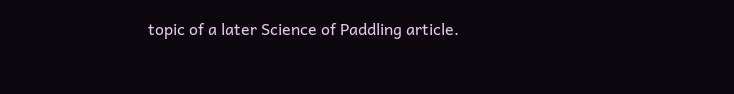topic of a later Science of Paddling article.